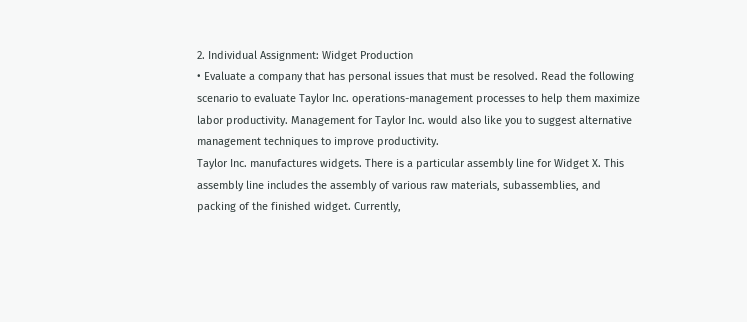2. Individual Assignment: Widget Production
• Evaluate a company that has personal issues that must be resolved. Read the following
scenario to evaluate Taylor Inc. operations-management processes to help them maximize
labor productivity. Management for Taylor Inc. would also like you to suggest alternative
management techniques to improve productivity.
Taylor Inc. manufactures widgets. There is a particular assembly line for Widget X. This
assembly line includes the assembly of various raw materials, subassemblies, and
packing of the finished widget. Currently,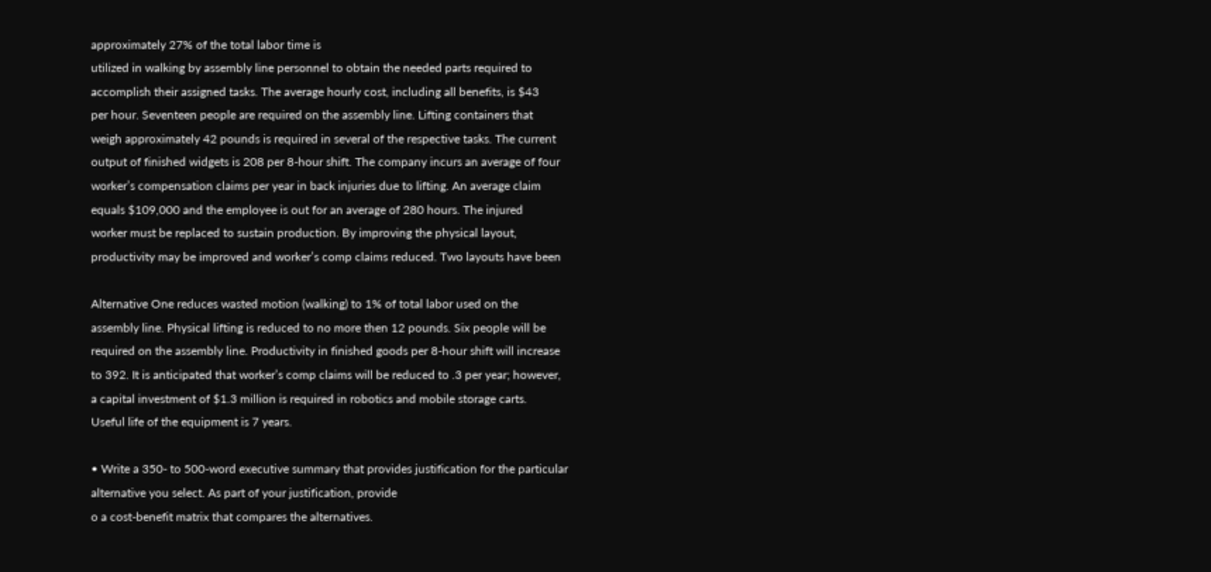approximately 27% of the total labor time is
utilized in walking by assembly line personnel to obtain the needed parts required to
accomplish their assigned tasks. The average hourly cost, including all benefits, is $43
per hour. Seventeen people are required on the assembly line. Lifting containers that
weigh approximately 42 pounds is required in several of the respective tasks. The current
output of finished widgets is 208 per 8-hour shift. The company incurs an average of four
worker’s compensation claims per year in back injuries due to lifting. An average claim
equals $109,000 and the employee is out for an average of 280 hours. The injured
worker must be replaced to sustain production. By improving the physical layout,
productivity may be improved and worker’s comp claims reduced. Two layouts have been

Alternative One reduces wasted motion (walking) to 1% of total labor used on the
assembly line. Physical lifting is reduced to no more then 12 pounds. Six people will be
required on the assembly line. Productivity in finished goods per 8-hour shift will increase
to 392. It is anticipated that worker’s comp claims will be reduced to .3 per year; however,
a capital investment of $1.3 million is required in robotics and mobile storage carts.
Useful life of the equipment is 7 years.

• Write a 350- to 500-word executive summary that provides justification for the particular
alternative you select. As part of your justification, provide
o a cost-benefit matrix that compares the alternatives.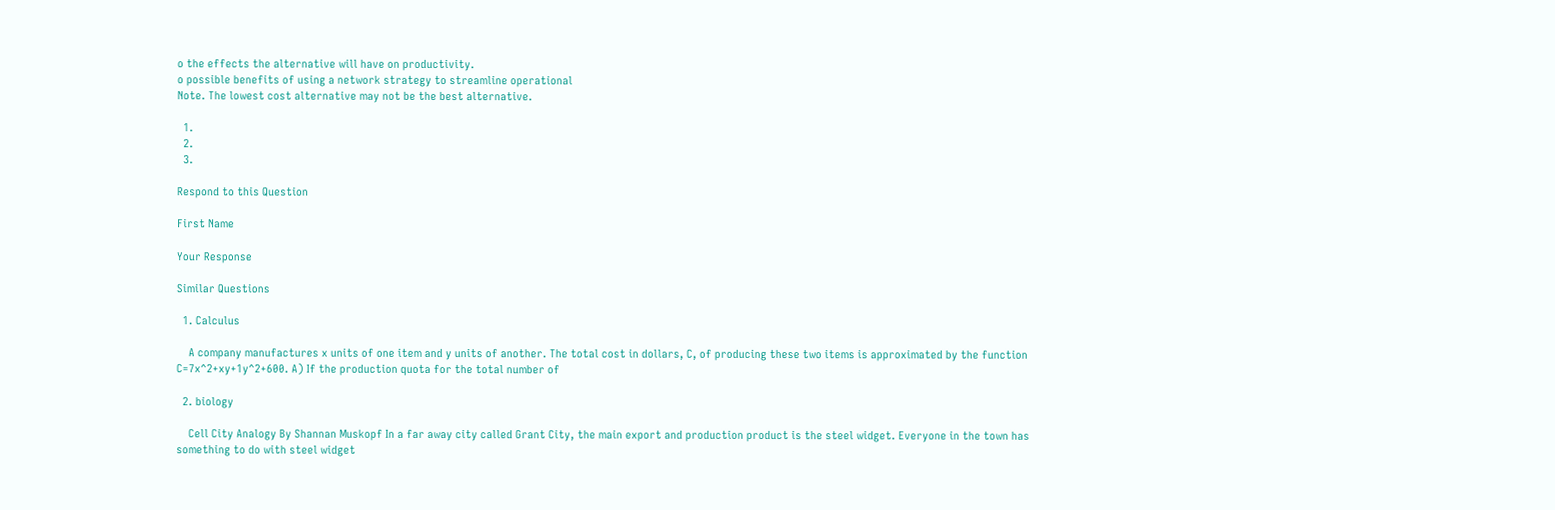o the effects the alternative will have on productivity.
o possible benefits of using a network strategy to streamline operational
Note. The lowest cost alternative may not be the best alternative.

  1.
  2.
  3.

Respond to this Question

First Name

Your Response

Similar Questions

  1. Calculus

    A company manufactures x units of one item and y units of another. The total cost in dollars, C, of producing these two items is approximated by the function C=7x^2+xy+1y^2+600. A) If the production quota for the total number of

  2. biology

    Cell City Analogy By Shannan Muskopf In a far away city called Grant City, the main export and production product is the steel widget. Everyone in the town has something to do with steel widget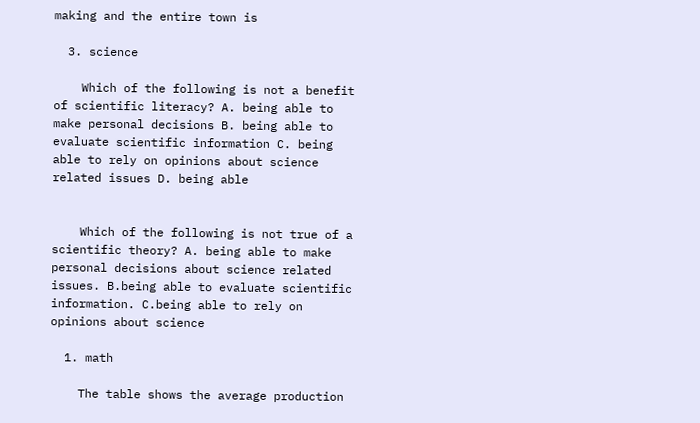making and the entire town is

  3. science

    Which of the following is not a benefit of scientific literacy? A. being able to make personal decisions B. being able to evaluate scientific information C. being able to rely on opinions about science related issues D. being able


    Which of the following is not true of a scientific theory? A. being able to make personal decisions about science related issues. B.being able to evaluate scientific information. C.being able to rely on opinions about science

  1. math

    The table shows the average production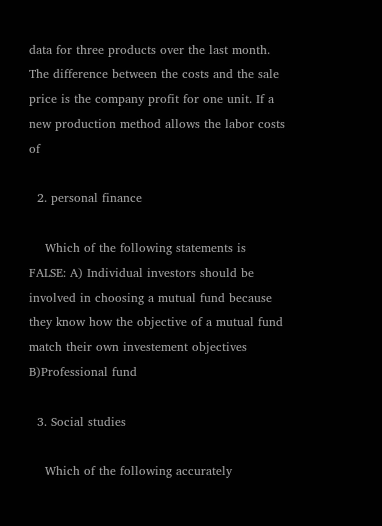data for three products over the last month. The difference between the costs and the sale price is the company profit for one unit. If a new production method allows the labor costs of

  2. personal finance

    Which of the following statements is FALSE: A) Individual investors should be involved in choosing a mutual fund because they know how the objective of a mutual fund match their own investement objectives B)Professional fund

  3. Social studies

    Which of the following accurately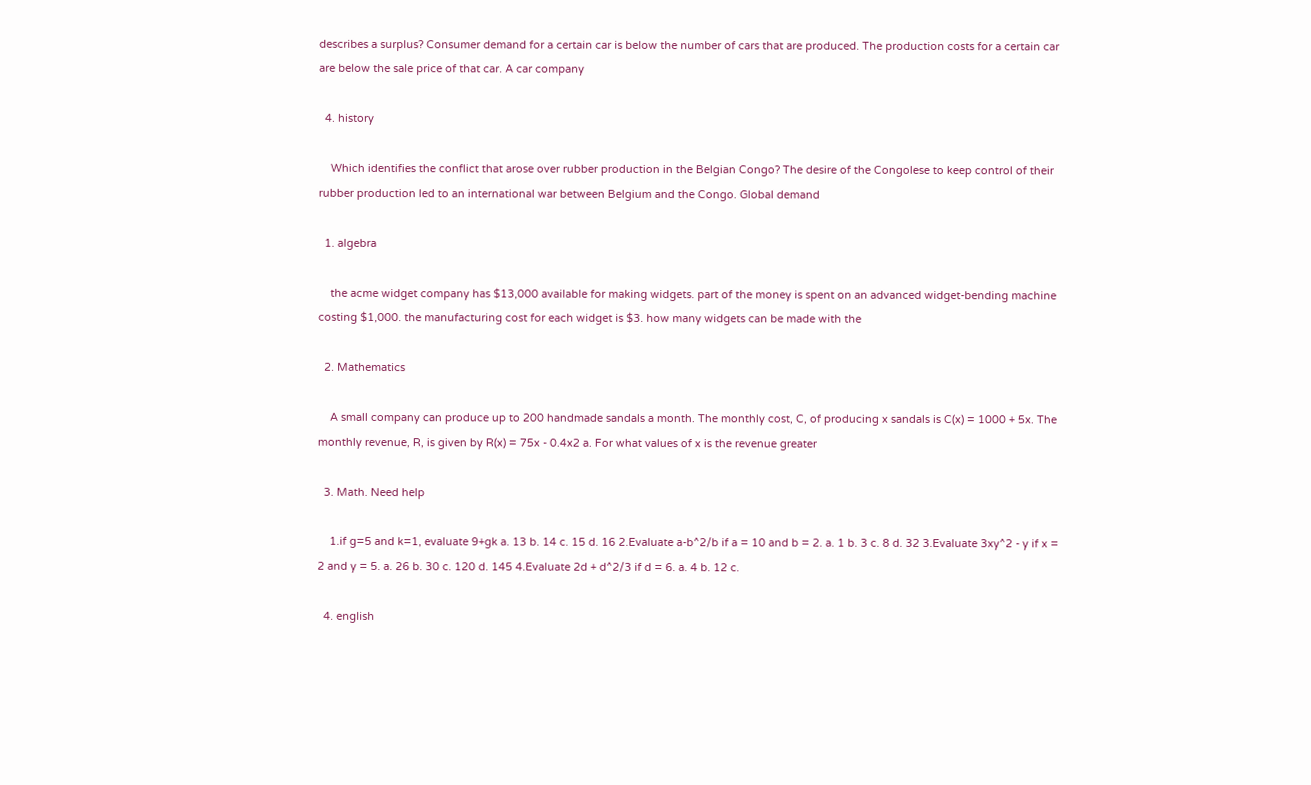describes a surplus? Consumer demand for a certain car is below the number of cars that are produced. The production costs for a certain car are below the sale price of that car. A car company

  4. history

    Which identifies the conflict that arose over rubber production in the Belgian Congo? The desire of the Congolese to keep control of their rubber production led to an international war between Belgium and the Congo. Global demand

  1. algebra

    the acme widget company has $13,000 available for making widgets. part of the money is spent on an advanced widget-bending machine costing $1,000. the manufacturing cost for each widget is $3. how many widgets can be made with the

  2. Mathematics

    A small company can produce up to 200 handmade sandals a month. The monthly cost, C, of producing x sandals is C(x) = 1000 + 5x. The monthly revenue, R, is given by R(x) = 75x - 0.4x2 a. For what values of x is the revenue greater

  3. Math. Need help

    1.if g=5 and k=1, evaluate 9+gk a. 13 b. 14 c. 15 d. 16 2.Evaluate a-b^2/b if a = 10 and b = 2. a. 1 b. 3 c. 8 d. 32 3.Evaluate 3xy^2 - y if x = 2 and y = 5. a. 26 b. 30 c. 120 d. 145 4.Evaluate 2d + d^2/3 if d = 6. a. 4 b. 12 c.

  4. english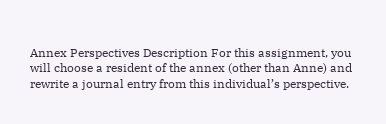Annex Perspectives Description For this assignment, you will choose a resident of the annex (other than Anne) and rewrite a journal entry from this individual’s perspective.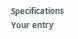Specifications Your entry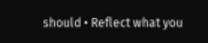should • Reflect what you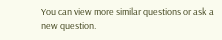You can view more similar questions or ask a new question.